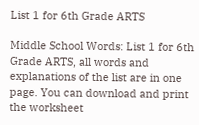List 1 for 6th Grade ARTS

Middle School Words: List 1 for 6th Grade ARTS, all words and explanations of the list are in one page. You can download and print the worksheet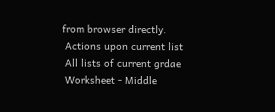from browser directly.
 Actions upon current list
 All lists of current grdae
 Worksheet - Middle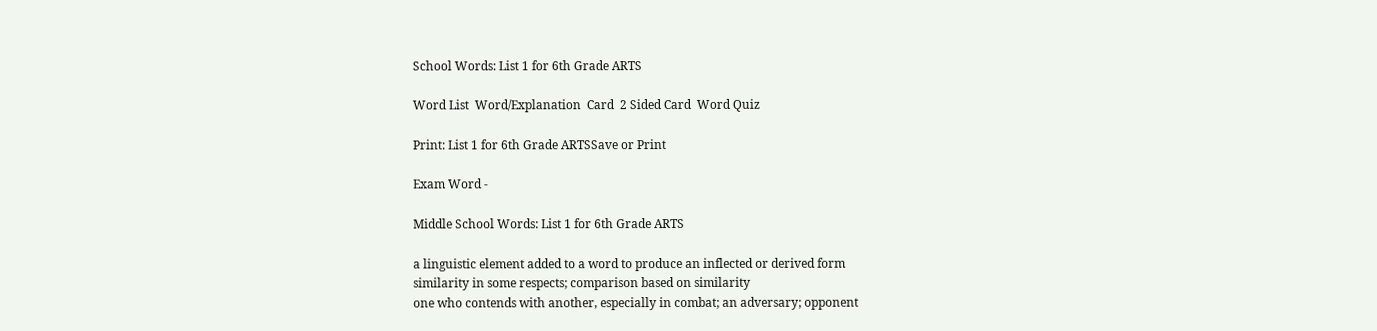School Words: List 1 for 6th Grade ARTS

Word List  Word/Explanation  Card  2 Sided Card  Word Quiz

Print: List 1 for 6th Grade ARTSSave or Print

Exam Word -

Middle School Words: List 1 for 6th Grade ARTS

a linguistic element added to a word to produce an inflected or derived form
similarity in some respects; comparison based on similarity
one who contends with another, especially in combat; an adversary; opponent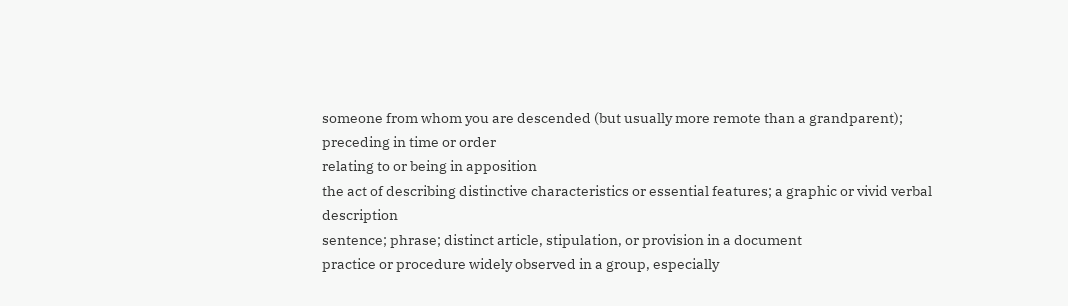someone from whom you are descended (but usually more remote than a grandparent); preceding in time or order
relating to or being in apposition
the act of describing distinctive characteristics or essential features; a graphic or vivid verbal description
sentence; phrase; distinct article, stipulation, or provision in a document
practice or procedure widely observed in a group, especially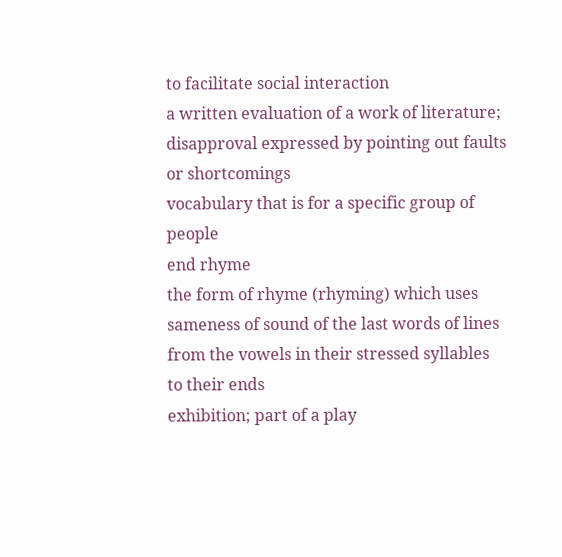to facilitate social interaction
a written evaluation of a work of literature; disapproval expressed by pointing out faults or shortcomings
vocabulary that is for a specific group of people
end rhyme
the form of rhyme (rhyming) which uses sameness of sound of the last words of lines from the vowels in their stressed syllables to their ends
exhibition; part of a play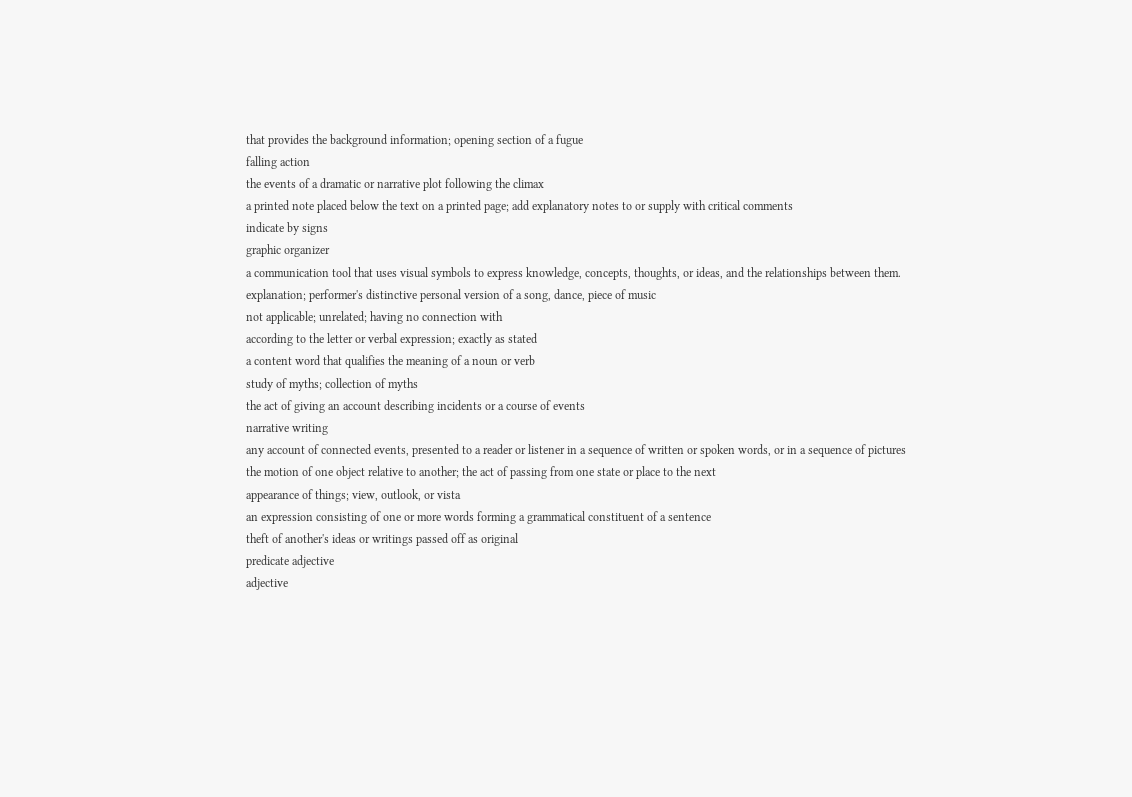that provides the background information; opening section of a fugue
falling action
the events of a dramatic or narrative plot following the climax
a printed note placed below the text on a printed page; add explanatory notes to or supply with critical comments
indicate by signs
graphic organizer
a communication tool that uses visual symbols to express knowledge, concepts, thoughts, or ideas, and the relationships between them.
explanation; performer's distinctive personal version of a song, dance, piece of music
not applicable; unrelated; having no connection with
according to the letter or verbal expression; exactly as stated
a content word that qualifies the meaning of a noun or verb
study of myths; collection of myths
the act of giving an account describing incidents or a course of events
narrative writing
any account of connected events, presented to a reader or listener in a sequence of written or spoken words, or in a sequence of pictures
the motion of one object relative to another; the act of passing from one state or place to the next
appearance of things; view, outlook, or vista
an expression consisting of one or more words forming a grammatical constituent of a sentence
theft of another's ideas or writings passed off as original
predicate adjective
adjective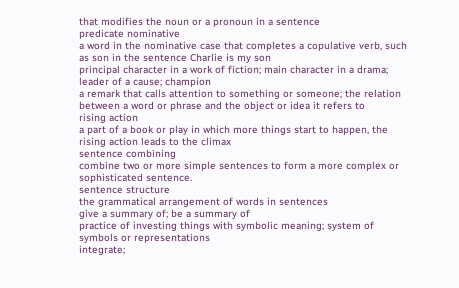that modifies the noun or a pronoun in a sentence
predicate nominative
a word in the nominative case that completes a copulative verb, such as son in the sentence Charlie is my son
principal character in a work of fiction; main character in a drama; leader of a cause; champion
a remark that calls attention to something or someone; the relation between a word or phrase and the object or idea it refers to
rising action
a part of a book or play in which more things start to happen, the rising action leads to the climax
sentence combining
combine two or more simple sentences to form a more complex or sophisticated sentence.
sentence structure
the grammatical arrangement of words in sentences
give a summary of; be a summary of
practice of investing things with symbolic meaning; system of symbols or representations
integrate;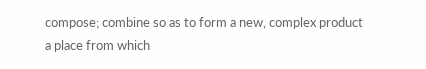compose; combine so as to form a new, complex product
a place from which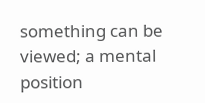something can be viewed; a mental position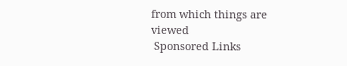from which things are viewed
 Sponsored Links